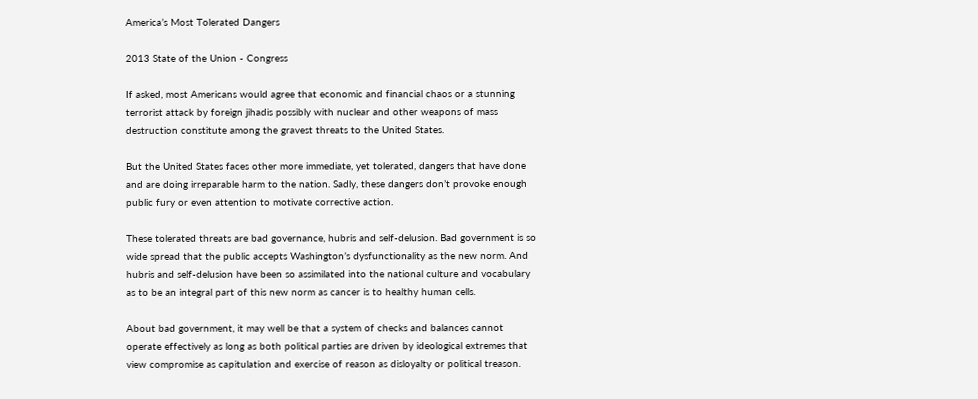America’s Most Tolerated Dangers

2013 State of the Union - Congress

If asked, most Americans would agree that economic and financial chaos or a stunning terrorist attack by foreign jihadis possibly with nuclear and other weapons of mass destruction constitute among the gravest threats to the United States.

But the United States faces other more immediate, yet tolerated, dangers that have done and are doing irreparable harm to the nation. Sadly, these dangers don’t provoke enough public fury or even attention to motivate corrective action.

These tolerated threats are bad governance, hubris and self-delusion. Bad government is so wide spread that the public accepts Washington’s dysfunctionality as the new norm. And hubris and self-delusion have been so assimilated into the national culture and vocabulary as to be an integral part of this new norm as cancer is to healthy human cells.

About bad government, it may well be that a system of checks and balances cannot operate effectively as long as both political parties are driven by ideological extremes that view compromise as capitulation and exercise of reason as disloyalty or political treason.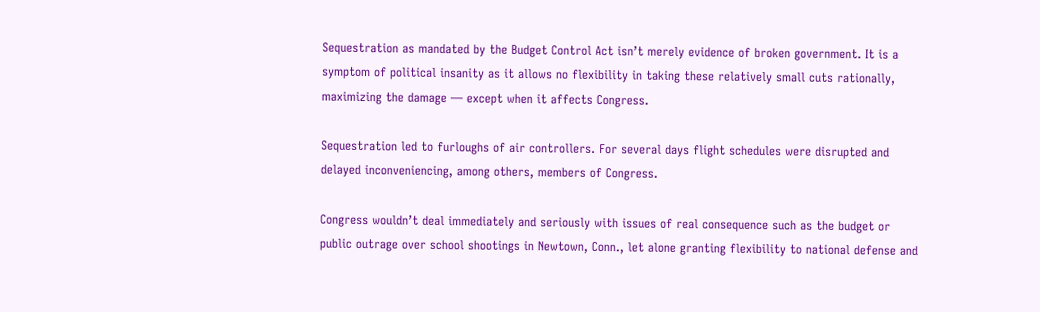Sequestration as mandated by the Budget Control Act isn’t merely evidence of broken government. It is a symptom of political insanity as it allows no flexibility in taking these relatively small cuts rationally, maximizing the damage — except when it affects Congress.

Sequestration led to furloughs of air controllers. For several days flight schedules were disrupted and delayed inconveniencing, among others, members of Congress.

Congress wouldn’t deal immediately and seriously with issues of real consequence such as the budget or public outrage over school shootings in Newtown, Conn., let alone granting flexibility to national defense and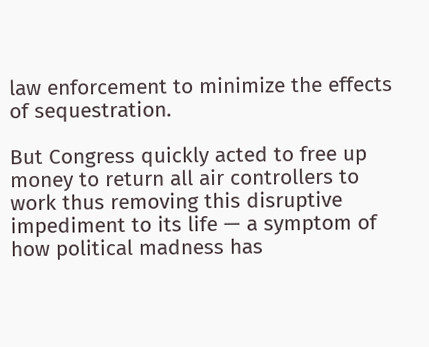law enforcement to minimize the effects of sequestration.

But Congress quickly acted to free up money to return all air controllers to work thus removing this disruptive impediment to its life — a symptom of how political madness has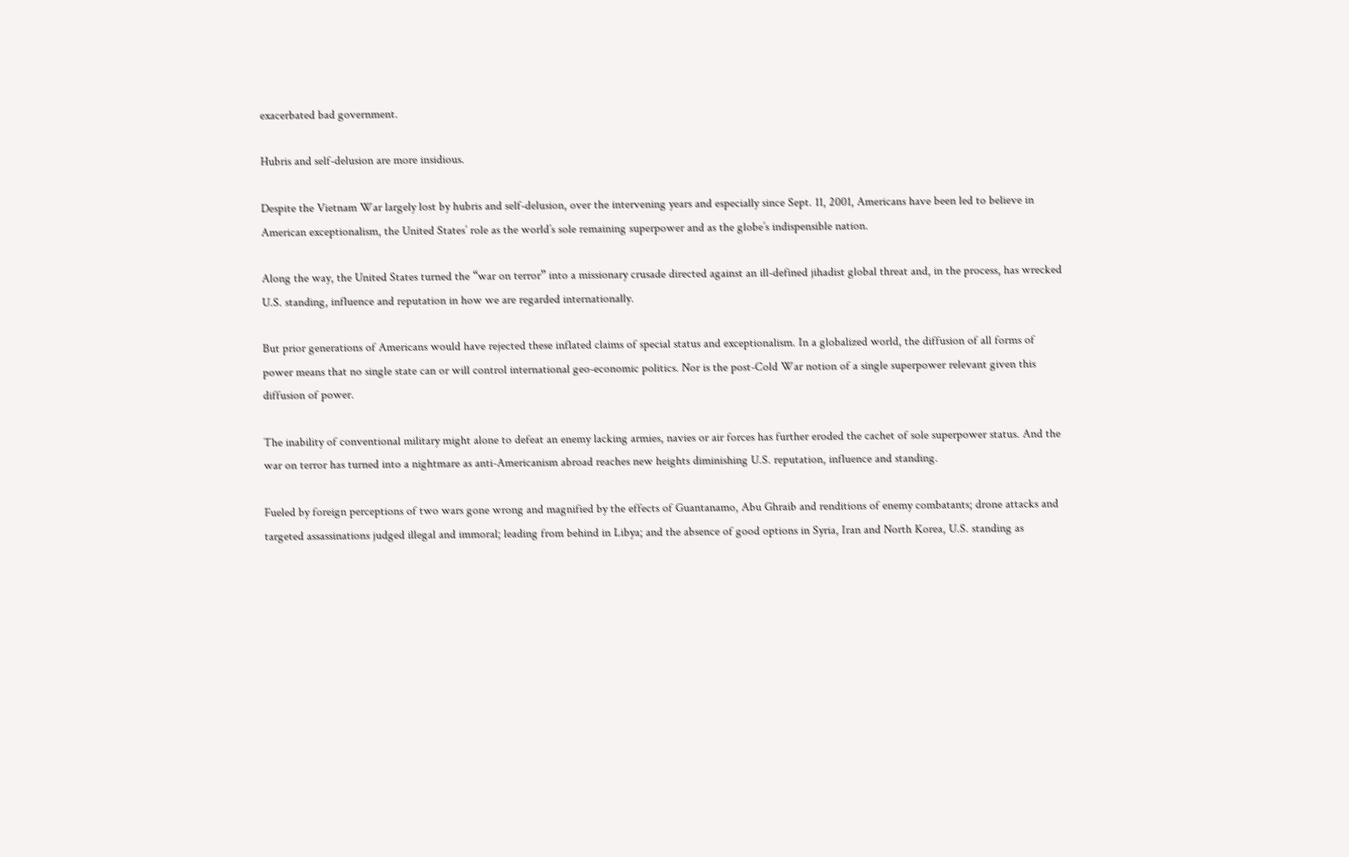exacerbated bad government.

Hubris and self-delusion are more insidious.

Despite the Vietnam War largely lost by hubris and self-delusion, over the intervening years and especially since Sept. 11, 2001, Americans have been led to believe in American exceptionalism, the United States’ role as the world’s sole remaining superpower and as the globe’s indispensible nation.

Along the way, the United States turned the “war on terror” into a missionary crusade directed against an ill-defined jihadist global threat and, in the process, has wrecked U.S. standing, influence and reputation in how we are regarded internationally.

But prior generations of Americans would have rejected these inflated claims of special status and exceptionalism. In a globalized world, the diffusion of all forms of power means that no single state can or will control international geo-economic politics. Nor is the post-Cold War notion of a single superpower relevant given this diffusion of power.

The inability of conventional military might alone to defeat an enemy lacking armies, navies or air forces has further eroded the cachet of sole superpower status. And the war on terror has turned into a nightmare as anti-Americanism abroad reaches new heights diminishing U.S. reputation, influence and standing.

Fueled by foreign perceptions of two wars gone wrong and magnified by the effects of Guantanamo, Abu Ghraib and renditions of enemy combatants; drone attacks and targeted assassinations judged illegal and immoral; leading from behind in Libya; and the absence of good options in Syria, Iran and North Korea, U.S. standing as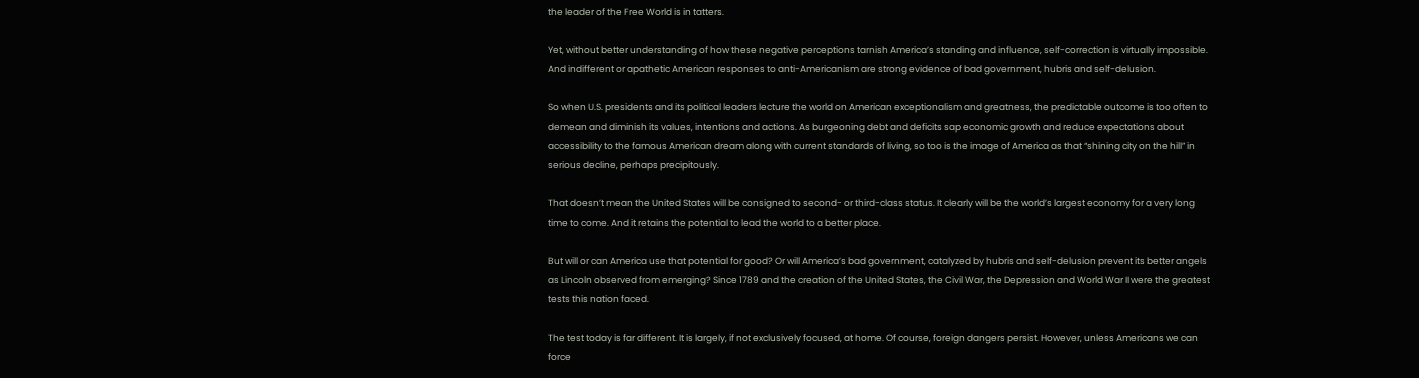the leader of the Free World is in tatters.

Yet, without better understanding of how these negative perceptions tarnish America’s standing and influence, self-correction is virtually impossible. And indifferent or apathetic American responses to anti-Americanism are strong evidence of bad government, hubris and self-delusion.

So when U.S. presidents and its political leaders lecture the world on American exceptionalism and greatness, the predictable outcome is too often to demean and diminish its values, intentions and actions. As burgeoning debt and deficits sap economic growth and reduce expectations about accessibility to the famous American dream along with current standards of living, so too is the image of America as that “shining city on the hill” in serious decline, perhaps precipitously.

That doesn’t mean the United States will be consigned to second- or third-class status. It clearly will be the world’s largest economy for a very long time to come. And it retains the potential to lead the world to a better place.

But will or can America use that potential for good? Or will America’s bad government, catalyzed by hubris and self-delusion prevent its better angels as Lincoln observed from emerging? Since 1789 and the creation of the United States, the Civil War, the Depression and World War II were the greatest tests this nation faced.

The test today is far different. It is largely, if not exclusively focused, at home. Of course, foreign dangers persist. However, unless Americans we can force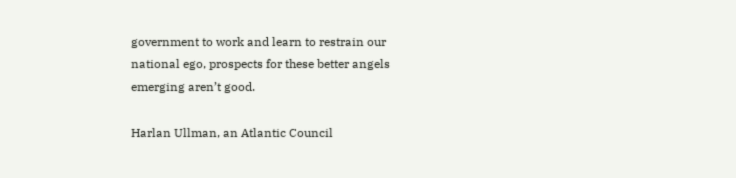government to work and learn to restrain our national ego, prospects for these better angels emerging aren’t good.

Harlan Ullman, an Atlantic Council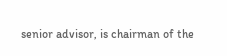senior advisor, is chairman of the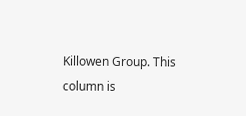Killowen Group. This column is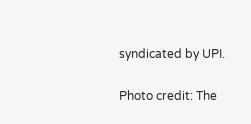syndicated by UPI.

Photo credit: The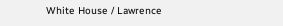White House / Lawrence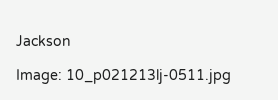Jackson

Image: 10_p021213lj-0511.jpg